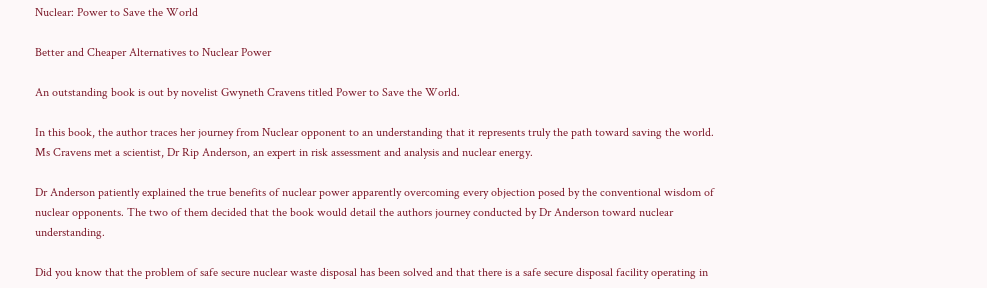Nuclear: Power to Save the World

Better and Cheaper Alternatives to Nuclear Power

An outstanding book is out by novelist Gwyneth Cravens titled Power to Save the World.

In this book, the author traces her journey from Nuclear opponent to an understanding that it represents truly the path toward saving the world. Ms Cravens met a scientist, Dr Rip Anderson, an expert in risk assessment and analysis and nuclear energy.

Dr Anderson patiently explained the true benefits of nuclear power apparently overcoming every objection posed by the conventional wisdom of nuclear opponents. The two of them decided that the book would detail the authors journey conducted by Dr Anderson toward nuclear understanding.

Did you know that the problem of safe secure nuclear waste disposal has been solved and that there is a safe secure disposal facility operating in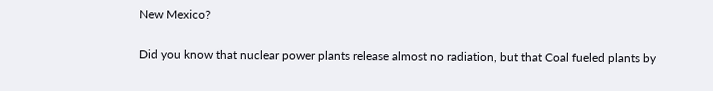New Mexico?

Did you know that nuclear power plants release almost no radiation, but that Coal fueled plants by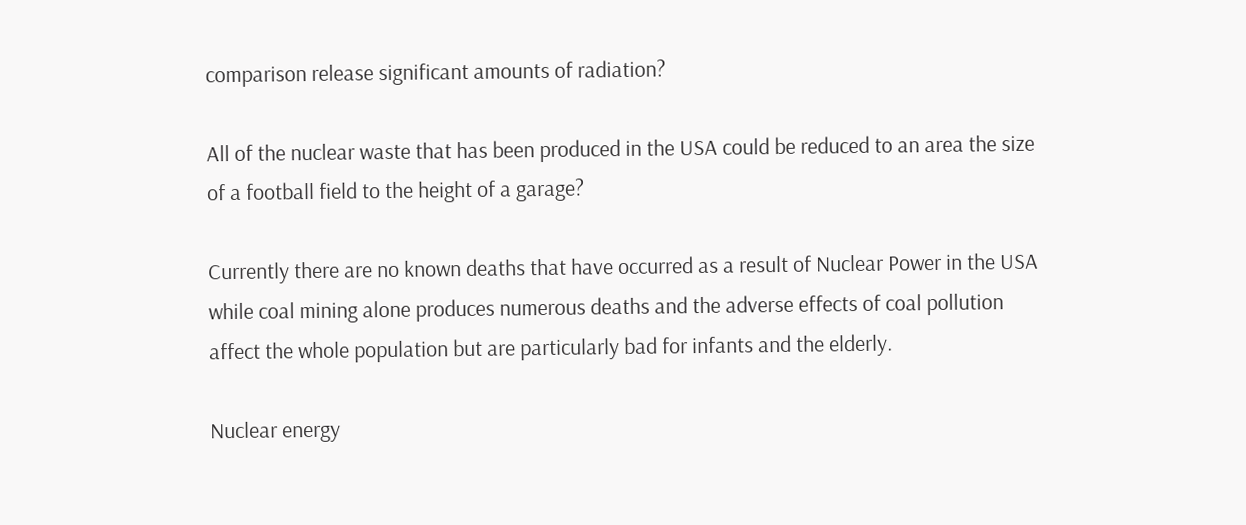comparison release significant amounts of radiation?

All of the nuclear waste that has been produced in the USA could be reduced to an area the size of a football field to the height of a garage?

Currently there are no known deaths that have occurred as a result of Nuclear Power in the USA while coal mining alone produces numerous deaths and the adverse effects of coal pollution affect the whole population but are particularly bad for infants and the elderly.

Nuclear energy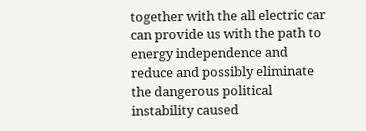together with the all electric car can provide us with the path to energy independence and reduce and possibly eliminate the dangerous political instability caused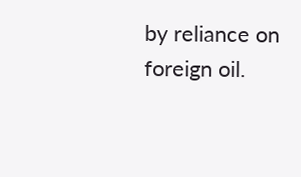by reliance on foreign oil.